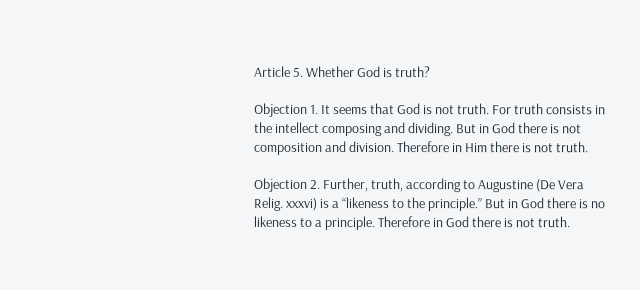Article 5. Whether God is truth?

Objection 1. It seems that God is not truth. For truth consists in the intellect composing and dividing. But in God there is not composition and division. Therefore in Him there is not truth.

Objection 2. Further, truth, according to Augustine (De Vera Relig. xxxvi) is a “likeness to the principle.” But in God there is no likeness to a principle. Therefore in God there is not truth.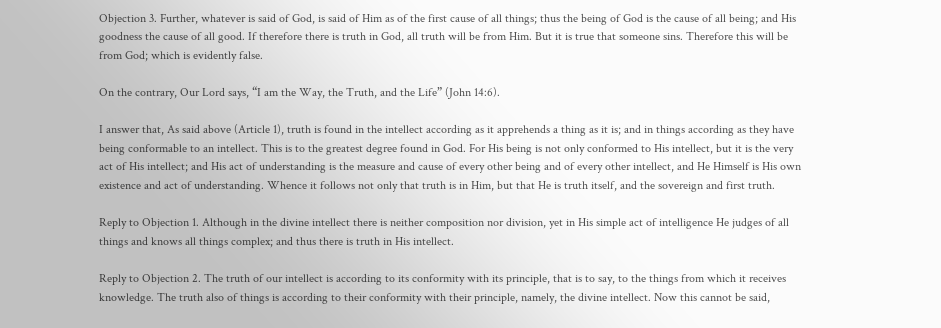Objection 3. Further, whatever is said of God, is said of Him as of the first cause of all things; thus the being of God is the cause of all being; and His goodness the cause of all good. If therefore there is truth in God, all truth will be from Him. But it is true that someone sins. Therefore this will be from God; which is evidently false.

On the contrary, Our Lord says, “I am the Way, the Truth, and the Life” (John 14:6).

I answer that, As said above (Article 1), truth is found in the intellect according as it apprehends a thing as it is; and in things according as they have being conformable to an intellect. This is to the greatest degree found in God. For His being is not only conformed to His intellect, but it is the very act of His intellect; and His act of understanding is the measure and cause of every other being and of every other intellect, and He Himself is His own existence and act of understanding. Whence it follows not only that truth is in Him, but that He is truth itself, and the sovereign and first truth.

Reply to Objection 1. Although in the divine intellect there is neither composition nor division, yet in His simple act of intelligence He judges of all things and knows all things complex; and thus there is truth in His intellect.

Reply to Objection 2. The truth of our intellect is according to its conformity with its principle, that is to say, to the things from which it receives knowledge. The truth also of things is according to their conformity with their principle, namely, the divine intellect. Now this cannot be said,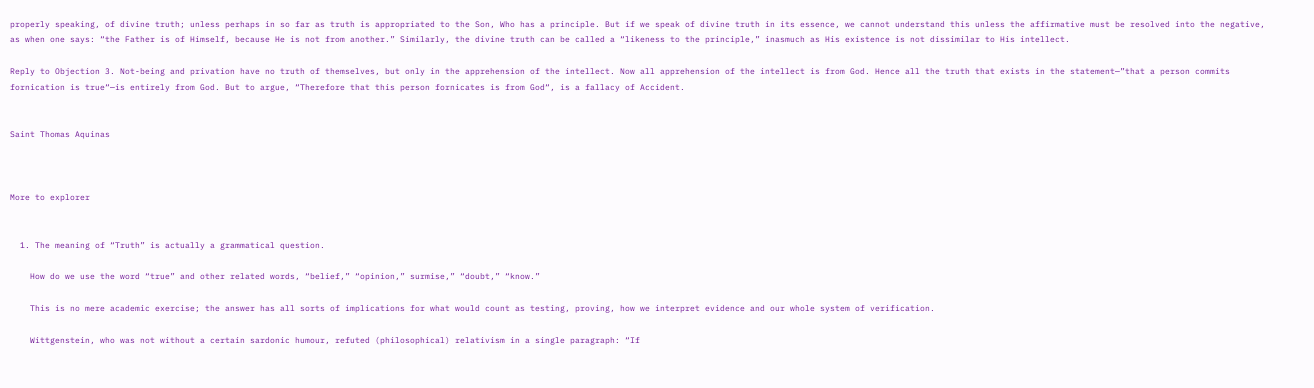properly speaking, of divine truth; unless perhaps in so far as truth is appropriated to the Son, Who has a principle. But if we speak of divine truth in its essence, we cannot understand this unless the affirmative must be resolved into the negative, as when one says: “the Father is of Himself, because He is not from another.” Similarly, the divine truth can be called a “likeness to the principle,” inasmuch as His existence is not dissimilar to His intellect.

Reply to Objection 3. Not-being and privation have no truth of themselves, but only in the apprehension of the intellect. Now all apprehension of the intellect is from God. Hence all the truth that exists in the statement—”that a person commits fornication is true“—is entirely from God. But to argue, “Therefore that this person fornicates is from God“, is a fallacy of Accident.


Saint Thomas Aquinas



More to explorer


  1. The meaning of “Truth” is actually a grammatical question.

    How do we use the word “true” and other related words, “belief,” “opinion,” surmise,” “doubt,” “know.”

    This is no mere academic exercise; the answer has all sorts of implications for what would count as testing, proving, how we interpret evidence and our whole system of verification.

    Wittgenstein, who was not without a certain sardonic humour, refuted (philosophical) relativism in a single paragraph: “If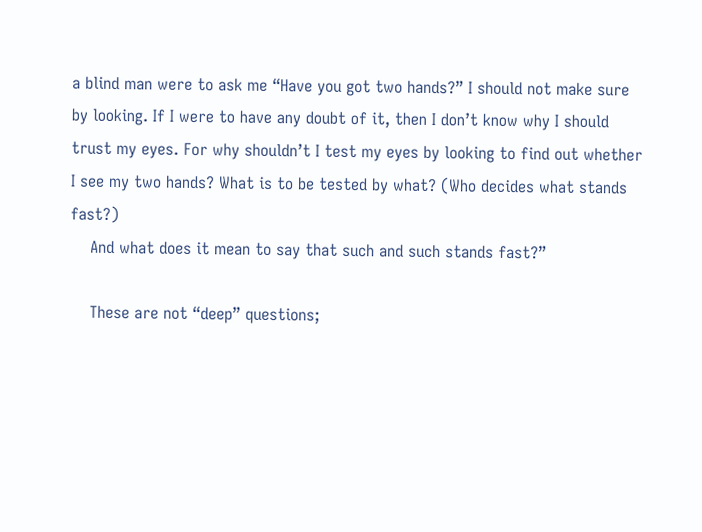a blind man were to ask me “Have you got two hands?” I should not make sure by looking. If I were to have any doubt of it, then I don’t know why I should trust my eyes. For why shouldn’t I test my eyes by looking to find out whether I see my two hands? What is to be tested by what? (Who decides what stands fast?)
    And what does it mean to say that such and such stands fast?”

    These are not “deep” questions;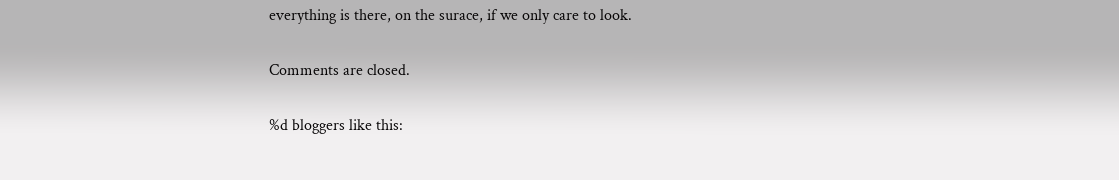everything is there, on the surace, if we only care to look.

Comments are closed.

%d bloggers like this: